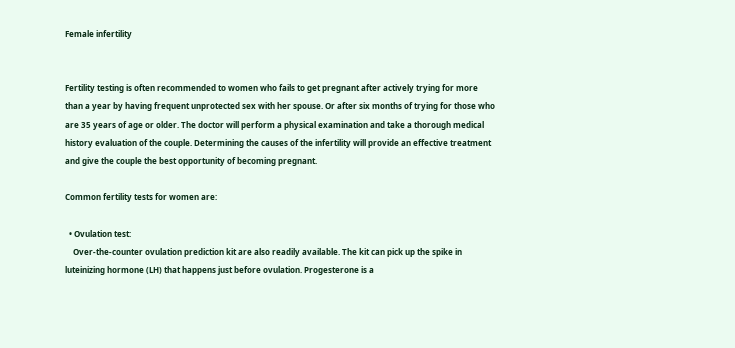Female infertility


Fertility testing is often recommended to women who fails to get pregnant after actively trying for more than a year by having frequent unprotected sex with her spouse. Or after six months of trying for those who are 35 years of age or older. The doctor will perform a physical examination and take a thorough medical history evaluation of the couple. Determining the causes of the infertility will provide an effective treatment and give the couple the best opportunity of becoming pregnant.

Common fertility tests for women are:

  • Ovulation test:
    Over-the-counter ovulation prediction kit are also readily available. The kit can pick up the spike in luteinizing hormone (LH) that happens just before ovulation. Progesterone is a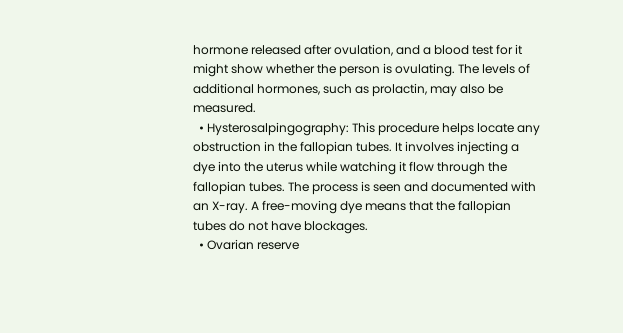hormone released after ovulation, and a blood test for it might show whether the person is ovulating. The levels of additional hormones, such as prolactin, may also be measured.
  • Hysterosalpingography: This procedure helps locate any obstruction in the fallopian tubes. It involves injecting a dye into the uterus while watching it flow through the fallopian tubes. The process is seen and documented with an X-ray. A free-moving dye means that the fallopian tubes do not have blockages.
  • Ovarian reserve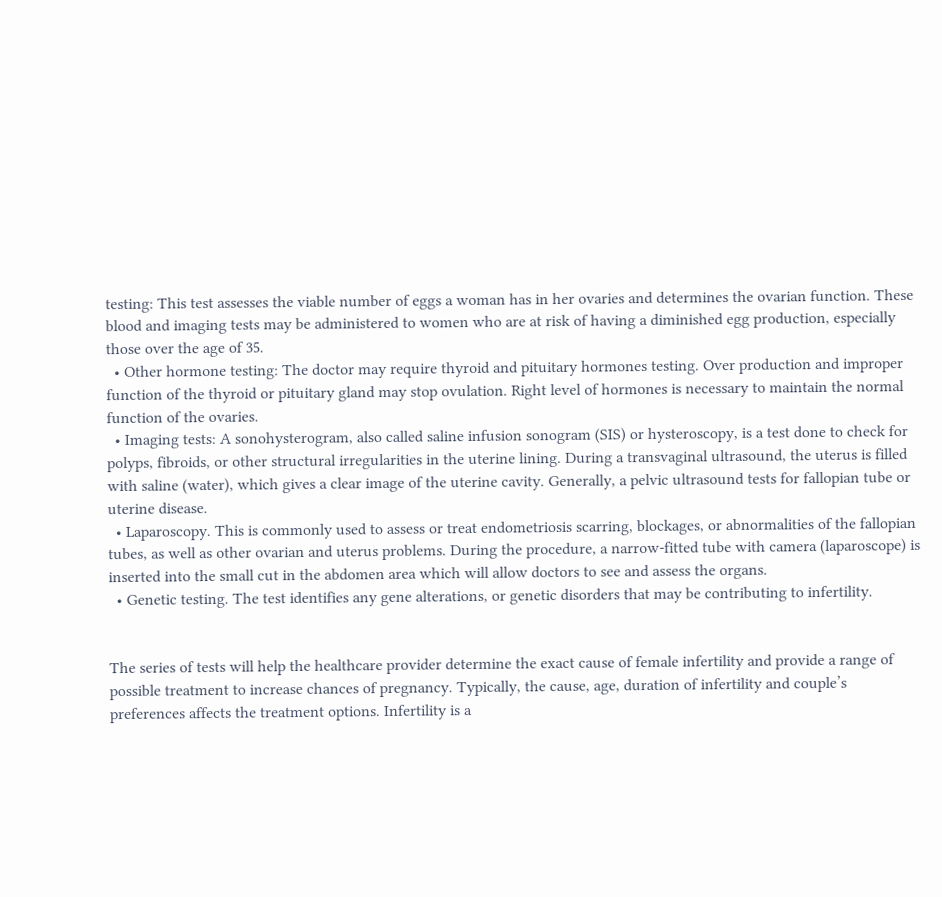testing: This test assesses the viable number of eggs a woman has in her ovaries and determines the ovarian function. These blood and imaging tests may be administered to women who are at risk of having a diminished egg production, especially those over the age of 35.
  • Other hormone testing: The doctor may require thyroid and pituitary hormones testing. Over production and improper function of the thyroid or pituitary gland may stop ovulation. Right level of hormones is necessary to maintain the normal function of the ovaries.
  • Imaging tests: A sonohysterogram, also called saline infusion sonogram (SIS) or hysteroscopy, is a test done to check for polyps, fibroids, or other structural irregularities in the uterine lining. During a transvaginal ultrasound, the uterus is filled with saline (water), which gives a clear image of the uterine cavity. Generally, a pelvic ultrasound tests for fallopian tube or uterine disease.
  • Laparoscopy. This is commonly used to assess or treat endometriosis scarring, blockages, or abnormalities of the fallopian tubes, as well as other ovarian and uterus problems. During the procedure, a narrow-fitted tube with camera (laparoscope) is inserted into the small cut in the abdomen area which will allow doctors to see and assess the organs.
  • Genetic testing. The test identifies any gene alterations, or genetic disorders that may be contributing to infertility.


The series of tests will help the healthcare provider determine the exact cause of female infertility and provide a range of possible treatment to increase chances of pregnancy. Typically, the cause, age, duration of infertility and couple’s preferences affects the treatment options. Infertility is a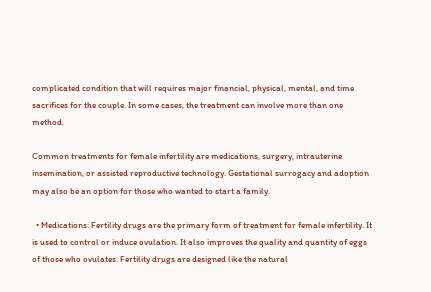complicated condition that will requires major financial, physical, mental, and time sacrifices for the couple. In some cases, the treatment can involve more than one method.

Common treatments for female infertility are medications, surgery, intrauterine insemination, or assisted reproductive technology. Gestational surrogacy and adoption may also be an option for those who wanted to start a family.

  • Medications: Fertility drugs are the primary form of treatment for female infertility. It is used to control or induce ovulation. It also improves the quality and quantity of eggs of those who ovulates. Fertility drugs are designed like the natural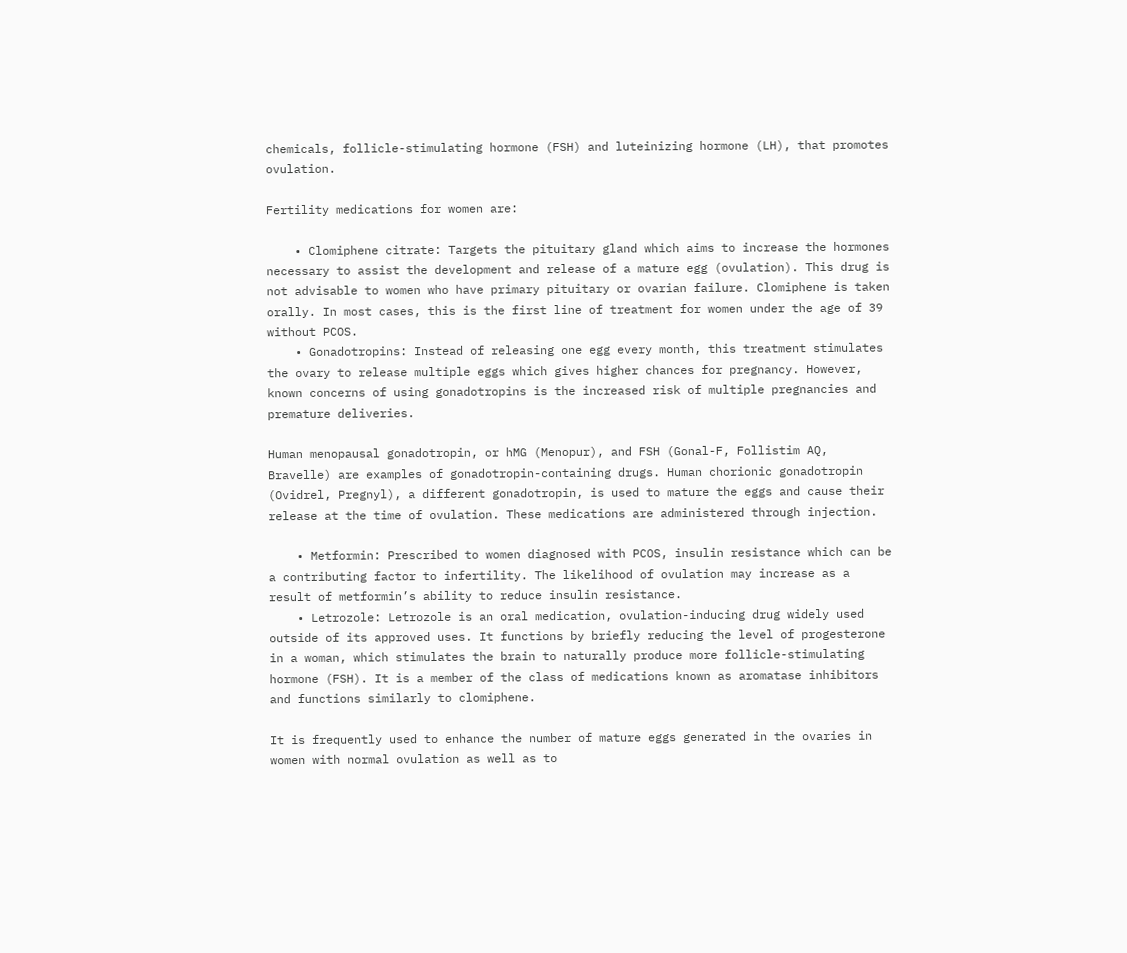chemicals, follicle-stimulating hormone (FSH) and luteinizing hormone (LH), that promotes ovulation.

Fertility medications for women are:

    • Clomiphene citrate: Targets the pituitary gland which aims to increase the hormones necessary to assist the development and release of a mature egg (ovulation). This drug is not advisable to women who have primary pituitary or ovarian failure. Clomiphene is taken orally. In most cases, this is the first line of treatment for women under the age of 39 without PCOS.
    • Gonadotropins: Instead of releasing one egg every month, this treatment stimulates the ovary to release multiple eggs which gives higher chances for pregnancy. However, known concerns of using gonadotropins is the increased risk of multiple pregnancies and premature deliveries.

Human menopausal gonadotropin, or hMG (Menopur), and FSH (Gonal-F, Follistim AQ, Bravelle) are examples of gonadotropin-containing drugs. Human chorionic gonadotropin (Ovidrel, Pregnyl), a different gonadotropin, is used to mature the eggs and cause their release at the time of ovulation. These medications are administered through injection.

    • Metformin: Prescribed to women diagnosed with PCOS, insulin resistance which can be a contributing factor to infertility. The likelihood of ovulation may increase as a result of metformin’s ability to reduce insulin resistance.
    • Letrozole: Letrozole is an oral medication, ovulation-inducing drug widely used outside of its approved uses. It functions by briefly reducing the level of progesterone in a woman, which stimulates the brain to naturally produce more follicle-stimulating hormone (FSH). It is a member of the class of medications known as aromatase inhibitors and functions similarly to clomiphene.

It is frequently used to enhance the number of mature eggs generated in the ovaries in women with normal ovulation as well as to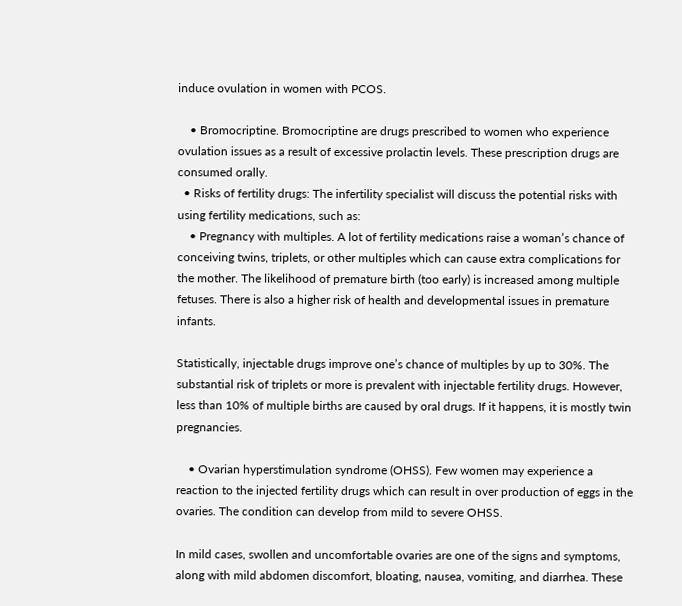induce ovulation in women with PCOS.

    • Bromocriptine. Bromocriptine are drugs prescribed to women who experience ovulation issues as a result of excessive prolactin levels. These prescription drugs are consumed orally.
  • Risks of fertility drugs: The infertility specialist will discuss the potential risks with using fertility medications, such as:
    • Pregnancy with multiples. A lot of fertility medications raise a woman’s chance of conceiving twins, triplets, or other multiples which can cause extra complications for the mother. The likelihood of premature birth (too early) is increased among multiple fetuses. There is also a higher risk of health and developmental issues in premature infants.

Statistically, injectable drugs improve one’s chance of multiples by up to 30%. The substantial risk of triplets or more is prevalent with injectable fertility drugs. However, less than 10% of multiple births are caused by oral drugs. If it happens, it is mostly twin pregnancies.

    • Ovarian hyperstimulation syndrome (OHSS). Few women may experience a reaction to the injected fertility drugs which can result in over production of eggs in the ovaries. The condition can develop from mild to severe OHSS.

In mild cases, swollen and uncomfortable ovaries are one of the signs and symptoms, along with mild abdomen discomfort, bloating, nausea, vomiting, and diarrhea. These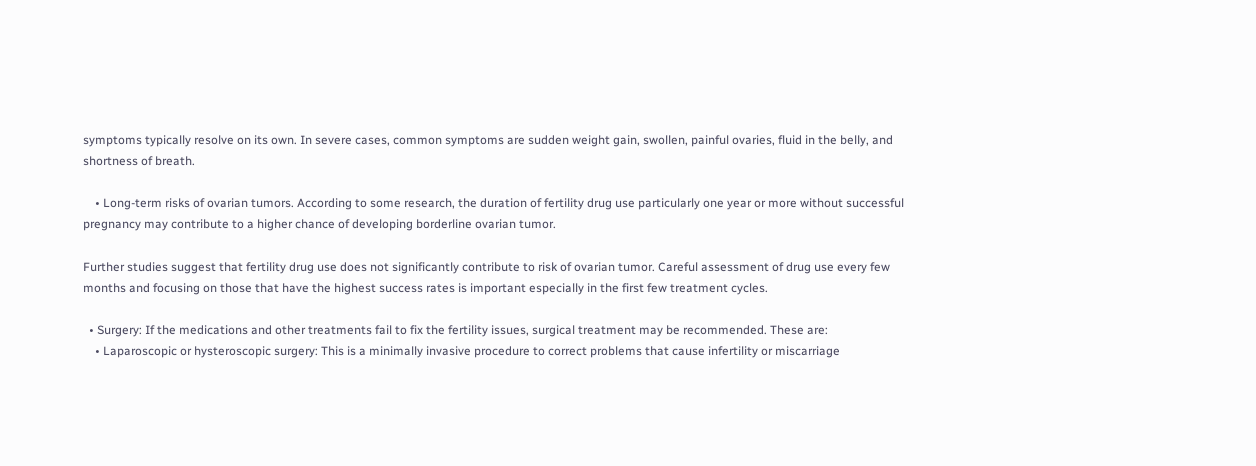symptoms typically resolve on its own. In severe cases, common symptoms are sudden weight gain, swollen, painful ovaries, fluid in the belly, and shortness of breath.

    • Long-term risks of ovarian tumors. According to some research, the duration of fertility drug use particularly one year or more without successful pregnancy may contribute to a higher chance of developing borderline ovarian tumor.

Further studies suggest that fertility drug use does not significantly contribute to risk of ovarian tumor. Careful assessment of drug use every few months and focusing on those that have the highest success rates is important especially in the first few treatment cycles.

  • Surgery: If the medications and other treatments fail to fix the fertility issues, surgical treatment may be recommended. These are:
    • Laparoscopic or hysteroscopic surgery: This is a minimally invasive procedure to correct problems that cause infertility or miscarriage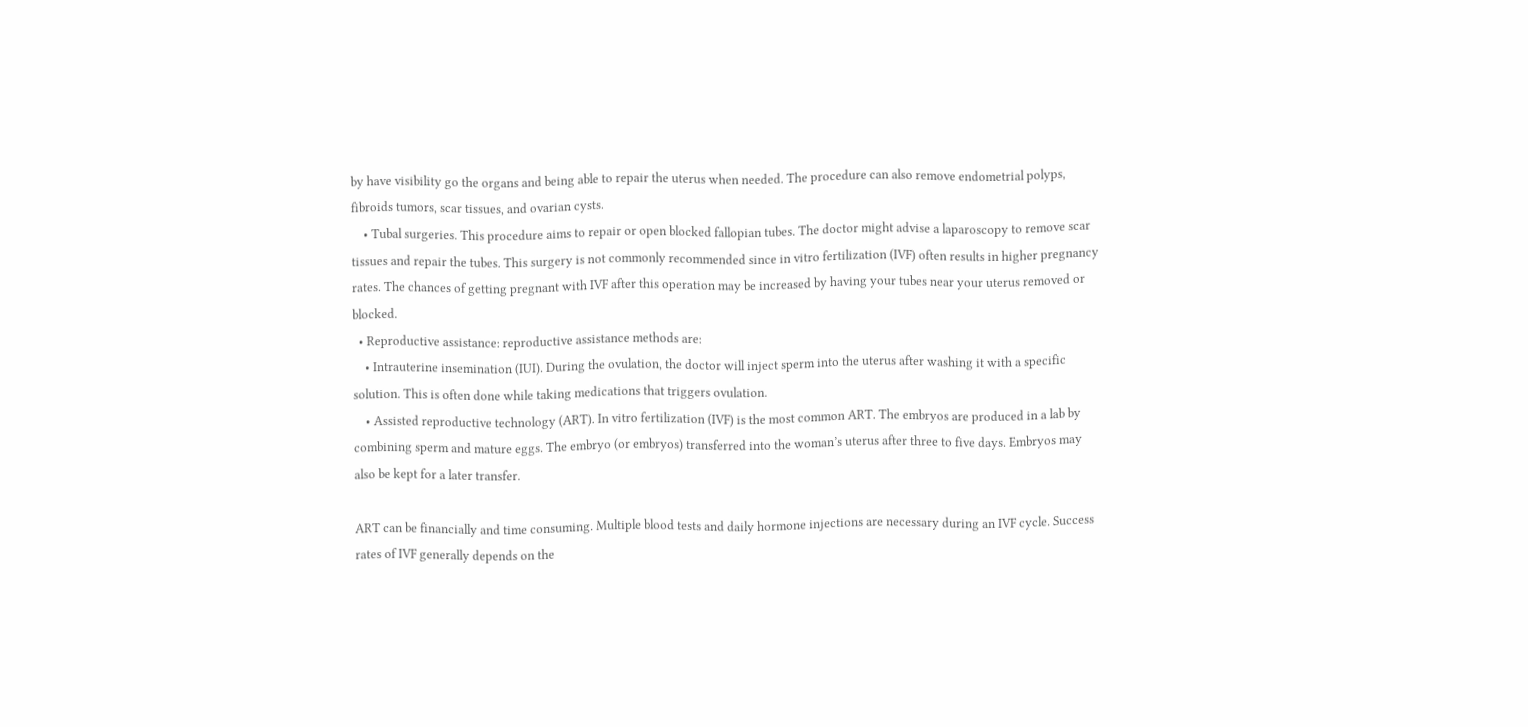by have visibility go the organs and being able to repair the uterus when needed. The procedure can also remove endometrial polyps, fibroids tumors, scar tissues, and ovarian cysts.
    • Tubal surgeries. This procedure aims to repair or open blocked fallopian tubes. The doctor might advise a laparoscopy to remove scar tissues and repair the tubes. This surgery is not commonly recommended since in vitro fertilization (IVF) often results in higher pregnancy rates. The chances of getting pregnant with IVF after this operation may be increased by having your tubes near your uterus removed or blocked.
  • Reproductive assistance: reproductive assistance methods are:
    • Intrauterine insemination (IUI). During the ovulation, the doctor will inject sperm into the uterus after washing it with a specific solution. This is often done while taking medications that triggers ovulation.
    • Assisted reproductive technology (ART). In vitro fertilization (IVF) is the most common ART. The embryos are produced in a lab by combining sperm and mature eggs. The embryo (or embryos) transferred into the woman’s uterus after three to five days. Embryos may also be kept for a later transfer.

ART can be financially and time consuming. Multiple blood tests and daily hormone injections are necessary during an IVF cycle. Success rates of IVF generally depends on the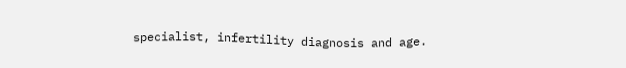specialist, infertility diagnosis and age.